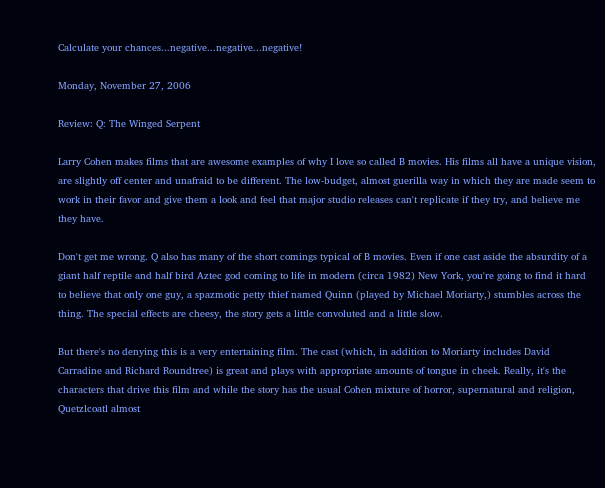Calculate your chances...negative...negative...negative!

Monday, November 27, 2006

Review: Q: The Winged Serpent

Larry Cohen makes films that are awesome examples of why I love so called B movies. His films all have a unique vision, are slightly off center and unafraid to be different. The low-budget, almost guerilla way in which they are made seem to work in their favor and give them a look and feel that major studio releases can't replicate if they try, and believe me they have.

Don't get me wrong. Q also has many of the short comings typical of B movies. Even if one cast aside the absurdity of a giant half reptile and half bird Aztec god coming to life in modern (circa 1982) New York, you're going to find it hard to believe that only one guy, a spazmotic petty thief named Quinn (played by Michael Moriarty,) stumbles across the thing. The special effects are cheesy, the story gets a little convoluted and a little slow.

But there's no denying this is a very entertaining film. The cast (which, in addition to Moriarty includes David Carradine and Richard Roundtree) is great and plays with appropriate amounts of tongue in cheek. Really, it's the characters that drive this film and while the story has the usual Cohen mixture of horror, supernatural and religion, Quetzlcoatl almost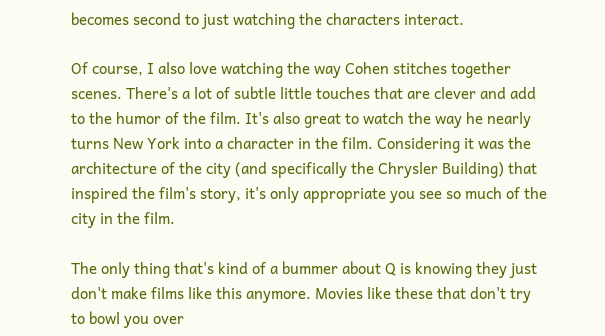becomes second to just watching the characters interact.

Of course, I also love watching the way Cohen stitches together scenes. There's a lot of subtle little touches that are clever and add to the humor of the film. It's also great to watch the way he nearly turns New York into a character in the film. Considering it was the architecture of the city (and specifically the Chrysler Building) that inspired the film's story, it's only appropriate you see so much of the city in the film.

The only thing that's kind of a bummer about Q is knowing they just don't make films like this anymore. Movies like these that don't try to bowl you over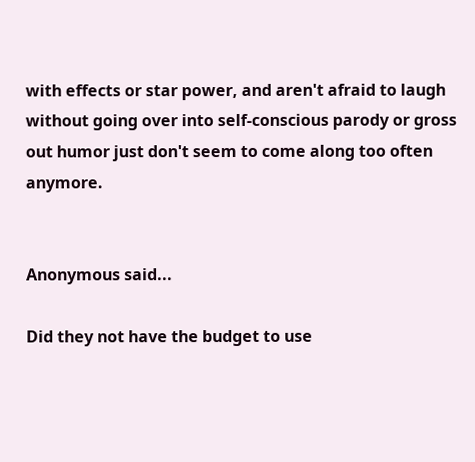with effects or star power, and aren't afraid to laugh without going over into self-conscious parody or gross out humor just don't seem to come along too often anymore.


Anonymous said...

Did they not have the budget to use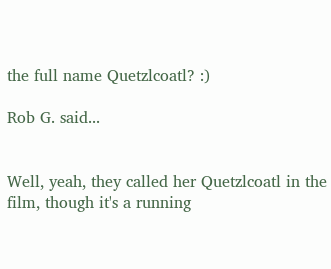the full name Quetzlcoatl? :)

Rob G. said...


Well, yeah, they called her Quetzlcoatl in the film, though it's a running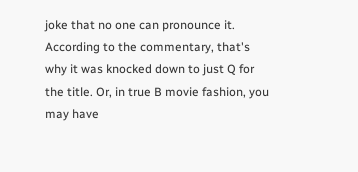joke that no one can pronounce it. According to the commentary, that's why it was knocked down to just Q for the title. Or, in true B movie fashion, you may have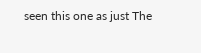seen this one as just The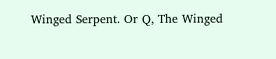Winged Serpent. Or Q, The Winged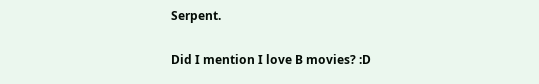Serpent.

Did I mention I love B movies? :D